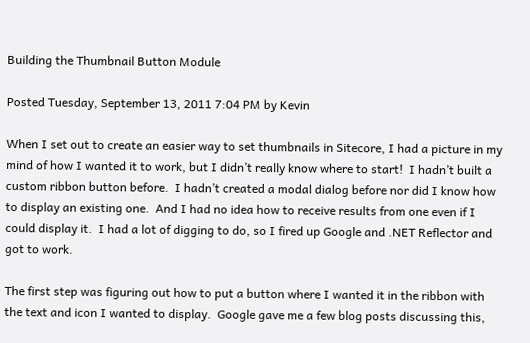Building the Thumbnail Button Module

Posted Tuesday, September 13, 2011 7:04 PM by Kevin

When I set out to create an easier way to set thumbnails in Sitecore, I had a picture in my mind of how I wanted it to work, but I didn’t really know where to start!  I hadn’t built a custom ribbon button before.  I hadn’t created a modal dialog before nor did I know how to display an existing one.  And I had no idea how to receive results from one even if I could display it.  I had a lot of digging to do, so I fired up Google and .NET Reflector and got to work.

The first step was figuring out how to put a button where I wanted it in the ribbon with the text and icon I wanted to display.  Google gave me a few blog posts discussing this,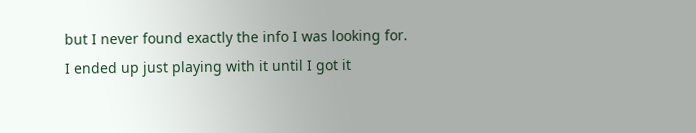but I never found exactly the info I was looking for.  I ended up just playing with it until I got it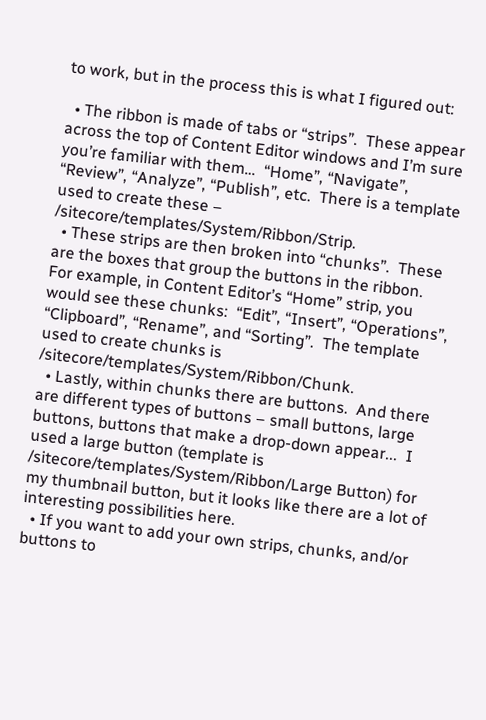to work, but in the process this is what I figured out:

  • The ribbon is made of tabs or “strips”.  These appear across the top of Content Editor windows and I’m sure you’re familiar with them…  “Home”, “Navigate”, “Review”, “Analyze”, “Publish”, etc.  There is a template used to create these – /sitecore/templates/System/Ribbon/Strip.
  • These strips are then broken into “chunks”.  These are the boxes that group the buttons in the ribbon.  For example, in Content Editor’s “Home” strip, you would see these chunks:  “Edit”, “Insert”, “Operations”, “Clipboard”, “Rename”, and “Sorting”.  The template used to create chunks is /sitecore/templates/System/Ribbon/Chunk.
  • Lastly, within chunks there are buttons.  And there are different types of buttons – small buttons, large buttons, buttons that make a drop-down appear...  I used a large button (template is /sitecore/templates/System/Ribbon/Large Button) for my thumbnail button, but it looks like there are a lot of interesting possibilities here.
  • If you want to add your own strips, chunks, and/or buttons to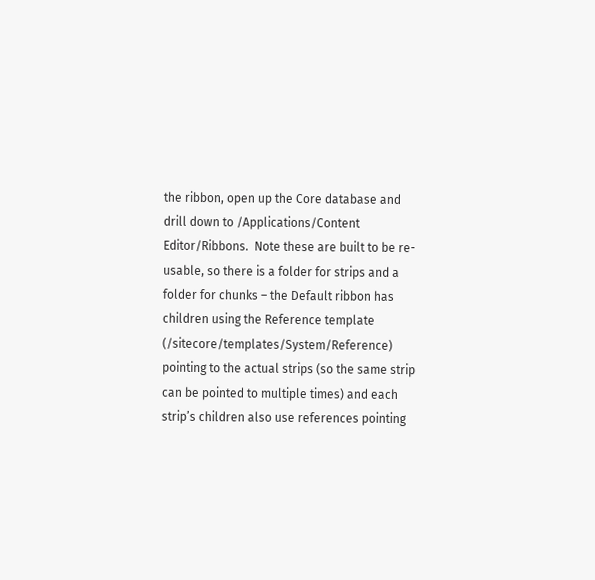the ribbon, open up the Core database and drill down to /Applications/Content Editor/Ribbons.  Note these are built to be re-usable, so there is a folder for strips and a folder for chunks – the Default ribbon has children using the Reference template (/sitecore/templates/System/Reference) pointing to the actual strips (so the same strip can be pointed to multiple times) and each strip’s children also use references pointing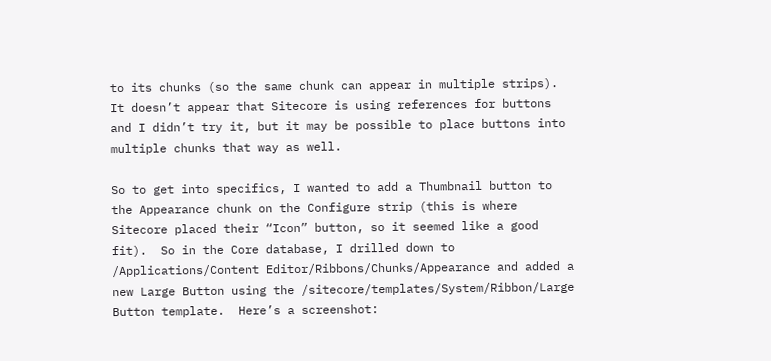to its chunks (so the same chunk can appear in multiple strips).  It doesn’t appear that Sitecore is using references for buttons and I didn’t try it, but it may be possible to place buttons into multiple chunks that way as well.

So to get into specifics, I wanted to add a Thumbnail button to the Appearance chunk on the Configure strip (this is where Sitecore placed their “Icon” button, so it seemed like a good fit).  So in the Core database, I drilled down to /Applications/Content Editor/Ribbons/Chunks/Appearance and added a new Large Button using the /sitecore/templates/System/Ribbon/Large Button template.  Here’s a screenshot: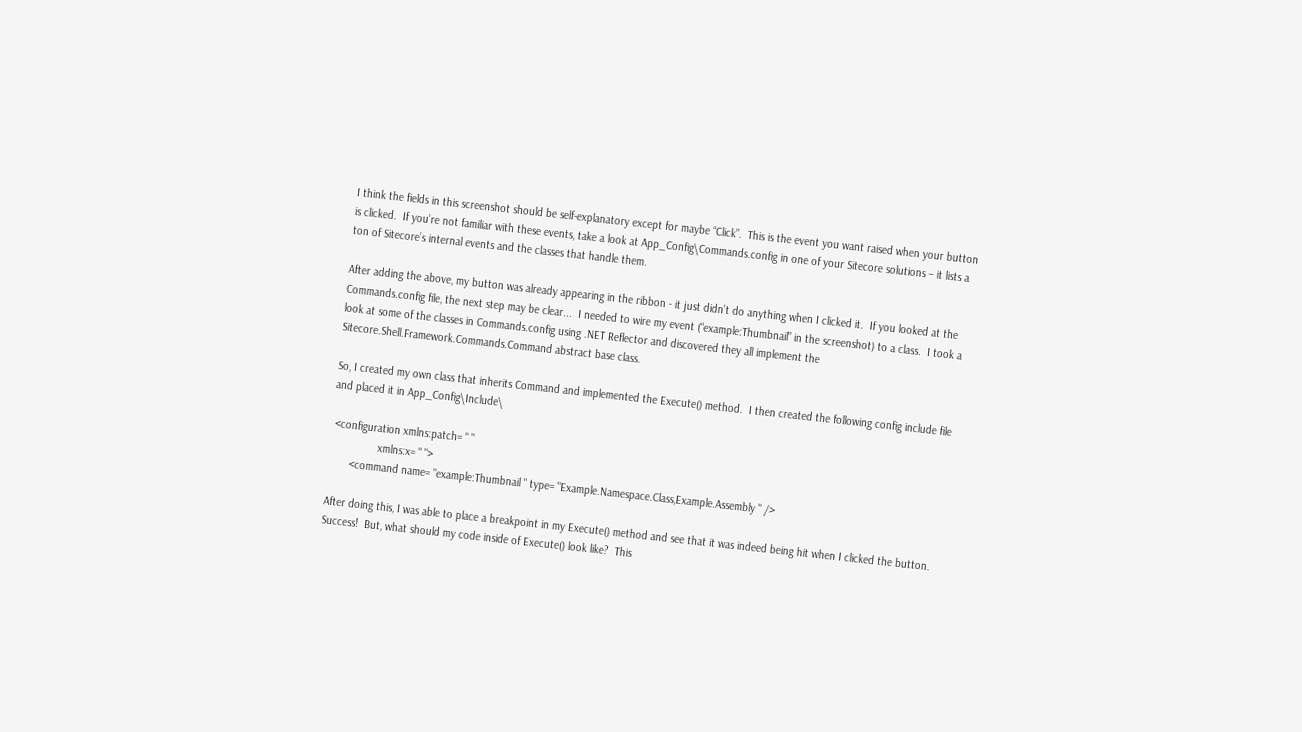I think the fields in this screenshot should be self-explanatory except for maybe “Click”.  This is the event you want raised when your button is clicked.  If you’re not familiar with these events, take a look at App_Config\Commands.config in one of your Sitecore solutions – it lists a ton of Sitecore’s internal events and the classes that handle them.

After adding the above, my button was already appearing in the ribbon - it just didn’t do anything when I clicked it.  If you looked at the Commands.config file, the next step may be clear...  I needed to wire my event (“example:Thumbnail” in the screenshot) to a class.  I took a look at some of the classes in Commands.config using .NET Reflector and discovered they all implement the Sitecore.Shell.Framework.Commands.Command abstract base class.

So, I created my own class that inherits Command and implemented the Execute() method.  I then created the following config include file and placed it in App_Config\Include\

 <configuration xmlns:patch= " "
                xmlns:x= " ">
       <command name= "example:Thumbnail " type= "Example.Namespace.Class,Example.Assembly " />

After doing this, I was able to place a breakpoint in my Execute() method and see that it was indeed being hit when I clicked the button.  Success!  But, what should my code inside of Execute() look like?  This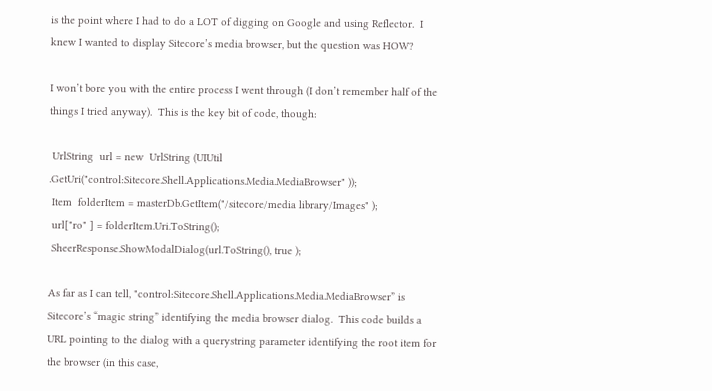is the point where I had to do a LOT of digging on Google and using Reflector.  I knew I wanted to display Sitecore’s media browser, but the question was HOW?

I won’t bore you with the entire process I went through (I don’t remember half of the things I tried anyway).  This is the key bit of code, though:

 UrlString  url = new  UrlString (UIUtil .GetUri("control:Sitecore.Shell.Applications.Media.MediaBrowser" ));
 Item  folderItem = masterDb.GetItem("/sitecore/media library/Images" );
 url["ro" ] = folderItem.Uri.ToString();
 SheerResponse.ShowModalDialog(url.ToString(), true );

As far as I can tell, "control:Sitecore.Shell.Applications.Media.MediaBrowser” is Sitecore’s “magic string” identifying the media browser dialog.  This code builds a URL pointing to the dialog with a querystring parameter identifying the root item for the browser (in this case,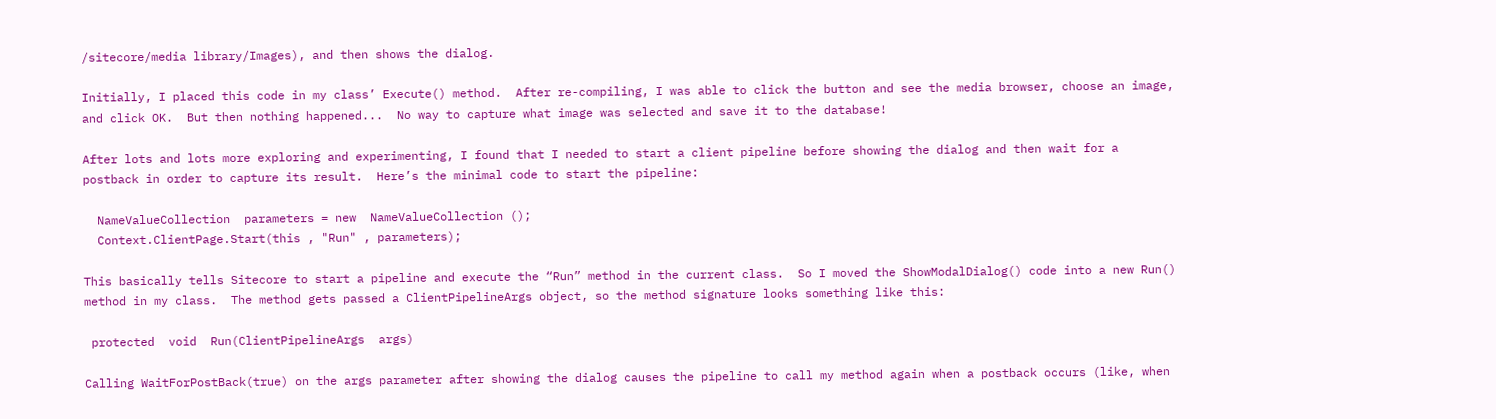/sitecore/media library/Images), and then shows the dialog.

Initially, I placed this code in my class’ Execute() method.  After re-compiling, I was able to click the button and see the media browser, choose an image, and click OK.  But then nothing happened...  No way to capture what image was selected and save it to the database!

After lots and lots more exploring and experimenting, I found that I needed to start a client pipeline before showing the dialog and then wait for a postback in order to capture its result.  Here’s the minimal code to start the pipeline:

  NameValueCollection  parameters = new  NameValueCollection ();
  Context.ClientPage.Start(this , "Run" , parameters);

This basically tells Sitecore to start a pipeline and execute the “Run” method in the current class.  So I moved the ShowModalDialog() code into a new Run() method in my class.  The method gets passed a ClientPipelineArgs object, so the method signature looks something like this:

 protected  void  Run(ClientPipelineArgs  args)

Calling WaitForPostBack(true) on the args parameter after showing the dialog causes the pipeline to call my method again when a postback occurs (like, when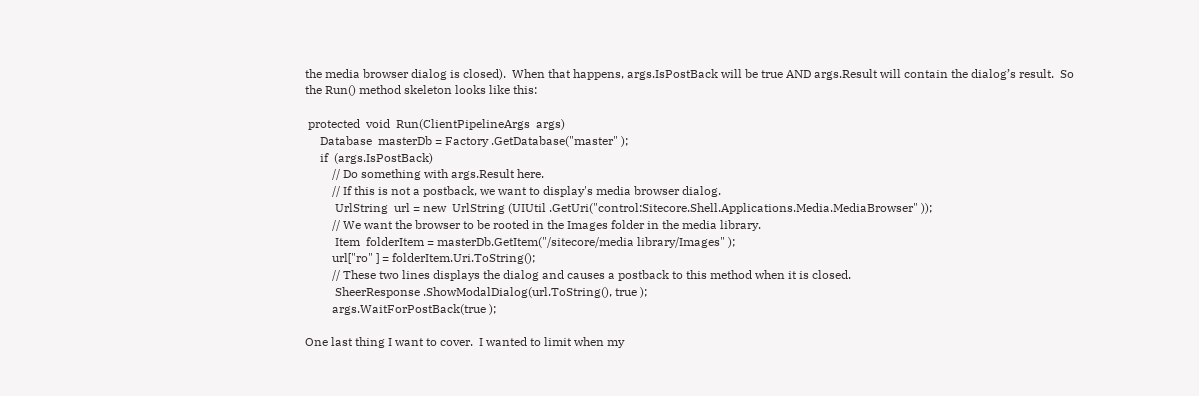the media browser dialog is closed).  When that happens, args.IsPostBack will be true AND args.Result will contain the dialog’s result.  So the Run() method skeleton looks like this:

 protected  void  Run(ClientPipelineArgs  args)
     Database  masterDb = Factory .GetDatabase("master" );
     if  (args.IsPostBack)
         // Do something with args.Result here.
         // If this is not a postback, we want to display's media browser dialog.
          UrlString  url = new  UrlString (UIUtil .GetUri("control:Sitecore.Shell.Applications.Media.MediaBrowser" ));
         // We want the browser to be rooted in the Images folder in the media library.
          Item  folderItem = masterDb.GetItem("/sitecore/media library/Images" );
         url["ro" ] = folderItem.Uri.ToString();
         // These two lines displays the dialog and causes a postback to this method when it is closed.
          SheerResponse .ShowModalDialog(url.ToString(), true );
         args.WaitForPostBack(true );

One last thing I want to cover.  I wanted to limit when my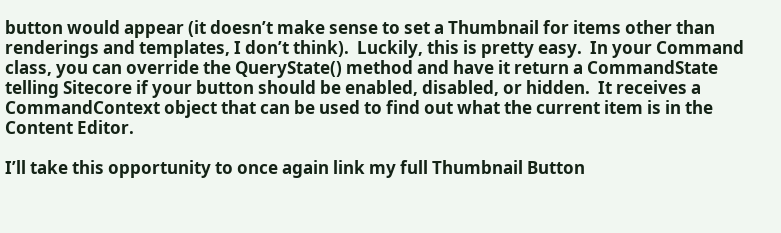button would appear (it doesn’t make sense to set a Thumbnail for items other than renderings and templates, I don’t think).  Luckily, this is pretty easy.  In your Command class, you can override the QueryState() method and have it return a CommandState telling Sitecore if your button should be enabled, disabled, or hidden.  It receives a CommandContext object that can be used to find out what the current item is in the Content Editor.

I’ll take this opportunity to once again link my full Thumbnail Button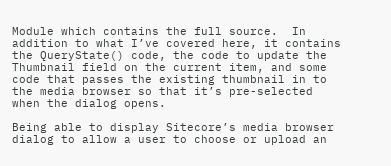Module which contains the full source.  In addition to what I’ve covered here, it contains the QueryState() code, the code to update the Thumbnail field on the current item, and some code that passes the existing thumbnail in to the media browser so that it’s pre-selected when the dialog opens.

Being able to display Sitecore’s media browser dialog to allow a user to choose or upload an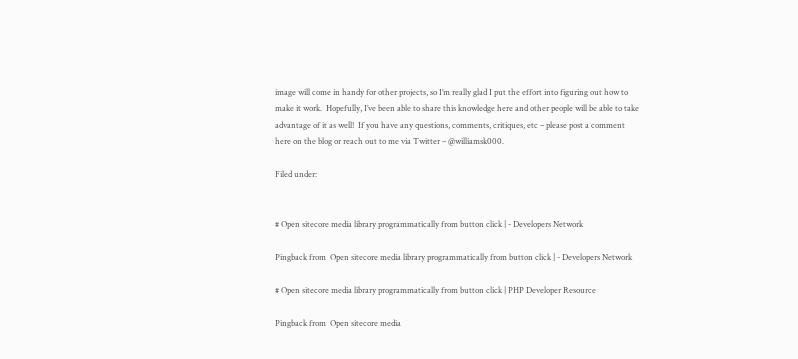image will come in handy for other projects, so I’m really glad I put the effort into figuring out how to make it work.  Hopefully, I’ve been able to share this knowledge here and other people will be able to take advantage of it as well!  If you have any questions, comments, critiques, etc – please post a comment here on the blog or reach out to me via Twitter – @williamsk000.

Filed under:


# Open sitecore media library programmatically from button click | - Developers Network

Pingback from  Open sitecore media library programmatically from button click | - Developers Network

# Open sitecore media library programmatically from button click | PHP Developer Resource

Pingback from  Open sitecore media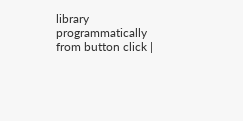library programmatically from button click |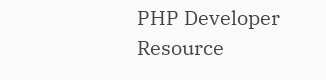PHP Developer Resource